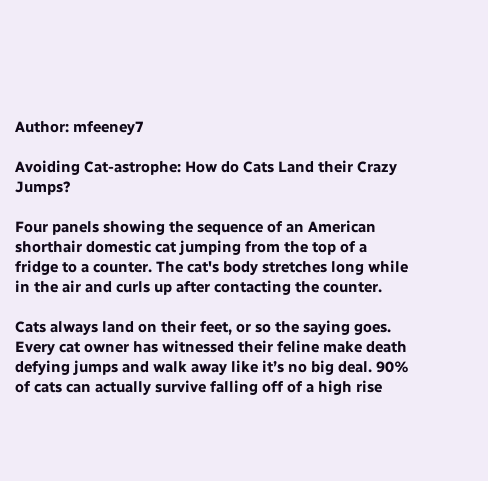Author: mfeeney7

Avoiding Cat-astrophe: How do Cats Land their Crazy Jumps?

Four panels showing the sequence of an American shorthair domestic cat jumping from the top of a fridge to a counter. The cat's body stretches long while in the air and curls up after contacting the counter.

Cats always land on their feet, or so the saying goes. Every cat owner has witnessed their feline make death defying jumps and walk away like it’s no big deal. 90% of cats can actually survive falling off of a high rise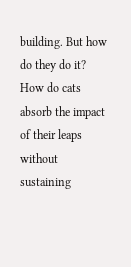building. But how do they do it? How do cats absorb the impact of their leaps without sustaining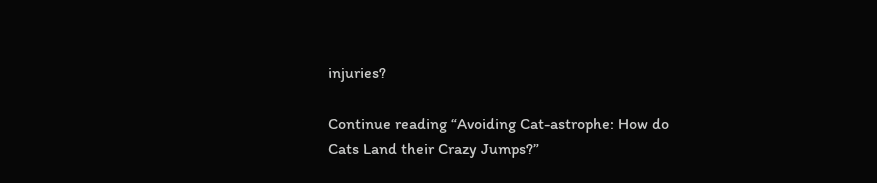injuries?

Continue reading “Avoiding Cat-astrophe: How do Cats Land their Crazy Jumps?”